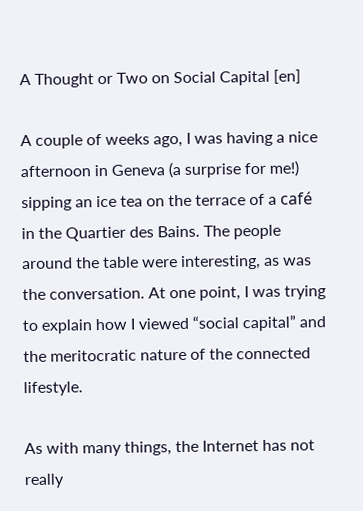A Thought or Two on Social Capital [en]

A couple of weeks ago, I was having a nice afternoon in Geneva (a surprise for me!) sipping an ice tea on the terrace of a café in the Quartier des Bains. The people around the table were interesting, as was the conversation. At one point, I was trying to explain how I viewed “social capital” and the meritocratic nature of the connected lifestyle.

As with many things, the Internet has not really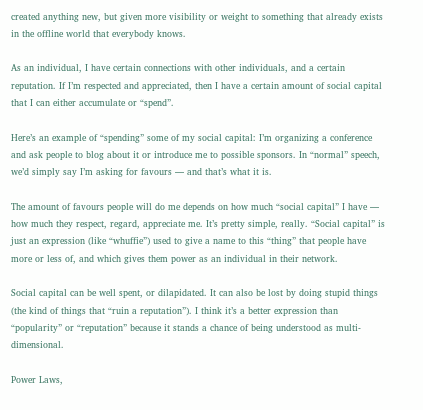created anything new, but given more visibility or weight to something that already exists in the offline world that everybody knows.

As an individual, I have certain connections with other individuals, and a certain reputation. If I’m respected and appreciated, then I have a certain amount of social capital that I can either accumulate or “spend”.

Here’s an example of “spending” some of my social capital: I’m organizing a conference and ask people to blog about it or introduce me to possible sponsors. In “normal” speech, we’d simply say I’m asking for favours — and that’s what it is.

The amount of favours people will do me depends on how much “social capital” I have — how much they respect, regard, appreciate me. It’s pretty simple, really. “Social capital” is just an expression (like “whuffie”) used to give a name to this “thing” that people have more or less of, and which gives them power as an individual in their network.

Social capital can be well spent, or dilapidated. It can also be lost by doing stupid things (the kind of things that “ruin a reputation”). I think it’s a better expression than “popularity” or “reputation” because it stands a chance of being understood as multi-dimensional.

Power Laws,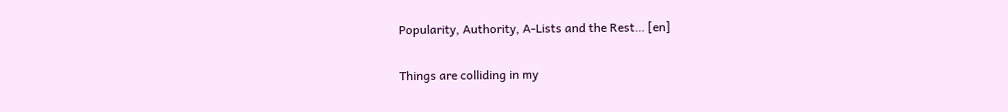Popularity, Authority, A-Lists and the Rest… [en]

Things are colliding in my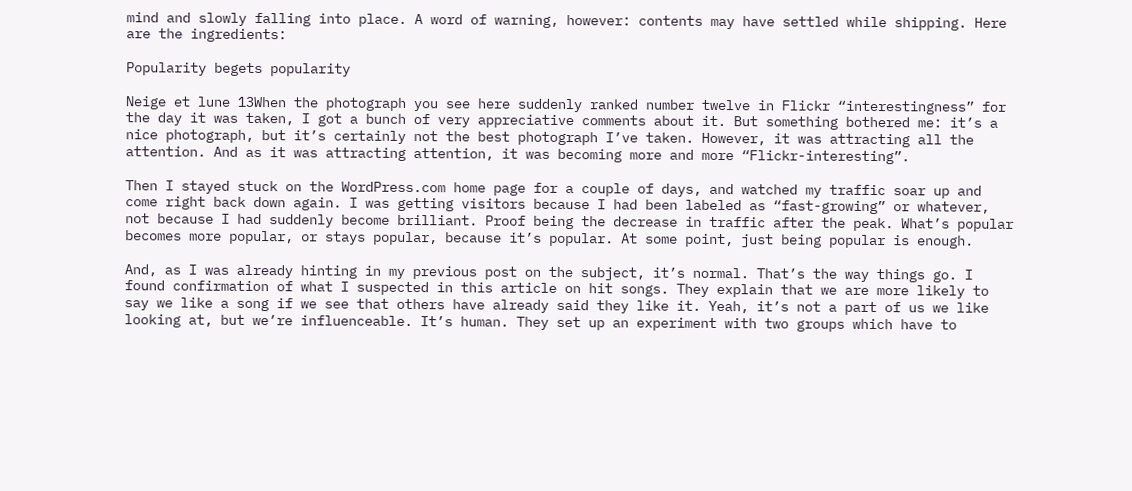mind and slowly falling into place. A word of warning, however: contents may have settled while shipping. Here are the ingredients:

Popularity begets popularity

Neige et lune 13When the photograph you see here suddenly ranked number twelve in Flickr “interestingness” for the day it was taken, I got a bunch of very appreciative comments about it. But something bothered me: it’s a nice photograph, but it’s certainly not the best photograph I’ve taken. However, it was attracting all the attention. And as it was attracting attention, it was becoming more and more “Flickr-interesting”.

Then I stayed stuck on the WordPress.com home page for a couple of days, and watched my traffic soar up and come right back down again. I was getting visitors because I had been labeled as “fast-growing” or whatever, not because I had suddenly become brilliant. Proof being the decrease in traffic after the peak. What’s popular becomes more popular, or stays popular, because it’s popular. At some point, just being popular is enough.

And, as I was already hinting in my previous post on the subject, it’s normal. That’s the way things go. I found confirmation of what I suspected in this article on hit songs. They explain that we are more likely to say we like a song if we see that others have already said they like it. Yeah, it’s not a part of us we like looking at, but we’re influenceable. It’s human. They set up an experiment with two groups which have to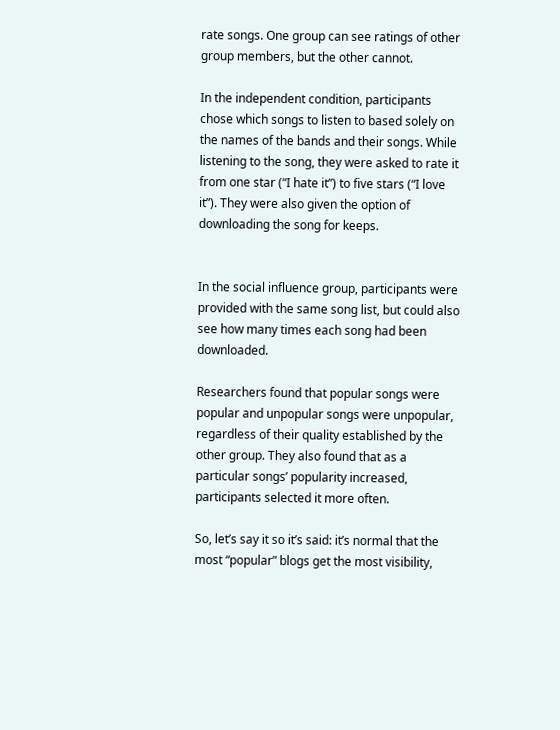rate songs. One group can see ratings of other group members, but the other cannot.

In the independent condition, participants chose which songs to listen to based solely on the names of the bands and their songs. While listening to the song, they were asked to rate it from one star (“I hate it”) to five stars (“I love it”). They were also given the option of downloading the song for keeps.


In the social influence group, participants were provided with the same song list, but could also see how many times each song had been downloaded.

Researchers found that popular songs were popular and unpopular songs were unpopular, regardless of their quality established by the other group. They also found that as a particular songs’ popularity increased, participants selected it more often.

So, let’s say it so it’s said: it’s normal that the most “popular” blogs get the most visibility,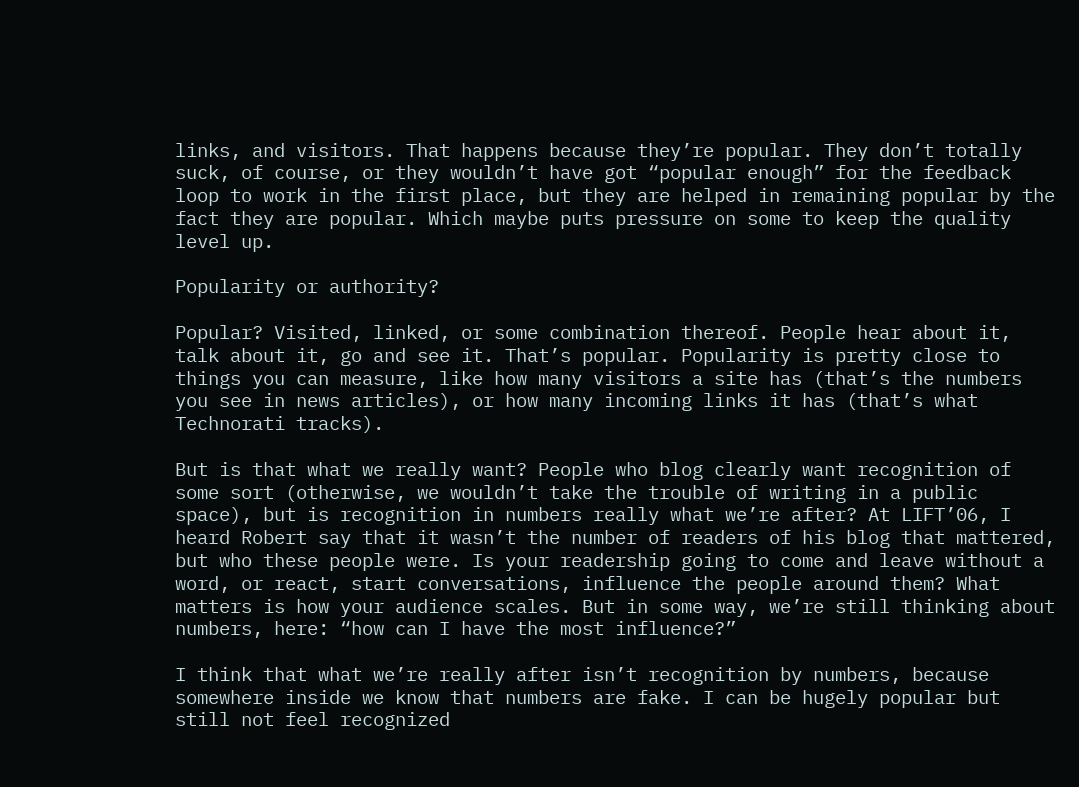links, and visitors. That happens because they’re popular. They don’t totally suck, of course, or they wouldn’t have got “popular enough” for the feedback loop to work in the first place, but they are helped in remaining popular by the fact they are popular. Which maybe puts pressure on some to keep the quality level up.

Popularity or authority?

Popular? Visited, linked, or some combination thereof. People hear about it, talk about it, go and see it. That’s popular. Popularity is pretty close to things you can measure, like how many visitors a site has (that’s the numbers you see in news articles), or how many incoming links it has (that’s what Technorati tracks).

But is that what we really want? People who blog clearly want recognition of some sort (otherwise, we wouldn’t take the trouble of writing in a public space), but is recognition in numbers really what we’re after? At LIFT’06, I heard Robert say that it wasn’t the number of readers of his blog that mattered, but who these people were. Is your readership going to come and leave without a word, or react, start conversations, influence the people around them? What matters is how your audience scales. But in some way, we’re still thinking about numbers, here: “how can I have the most influence?”

I think that what we’re really after isn’t recognition by numbers, because somewhere inside we know that numbers are fake. I can be hugely popular but still not feel recognized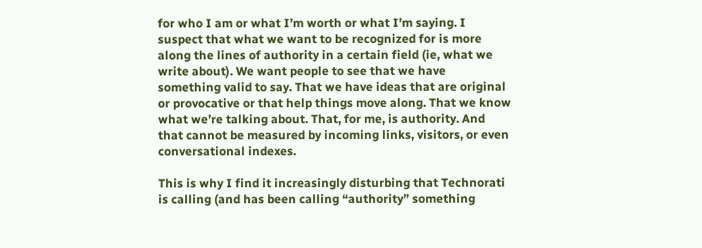for who I am or what I’m worth or what I’m saying. I suspect that what we want to be recognized for is more along the lines of authority in a certain field (ie, what we write about). We want people to see that we have something valid to say. That we have ideas that are original or provocative or that help things move along. That we know what we’re talking about. That, for me, is authority. And that cannot be measured by incoming links, visitors, or even conversational indexes.

This is why I find it increasingly disturbing that Technorati is calling (and has been calling “authority” something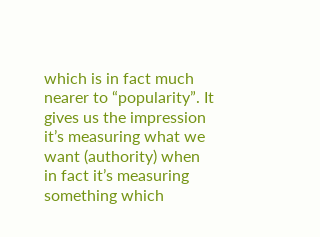which is in fact much nearer to “popularity”. It gives us the impression it’s measuring what we want (authority) when in fact it’s measuring something which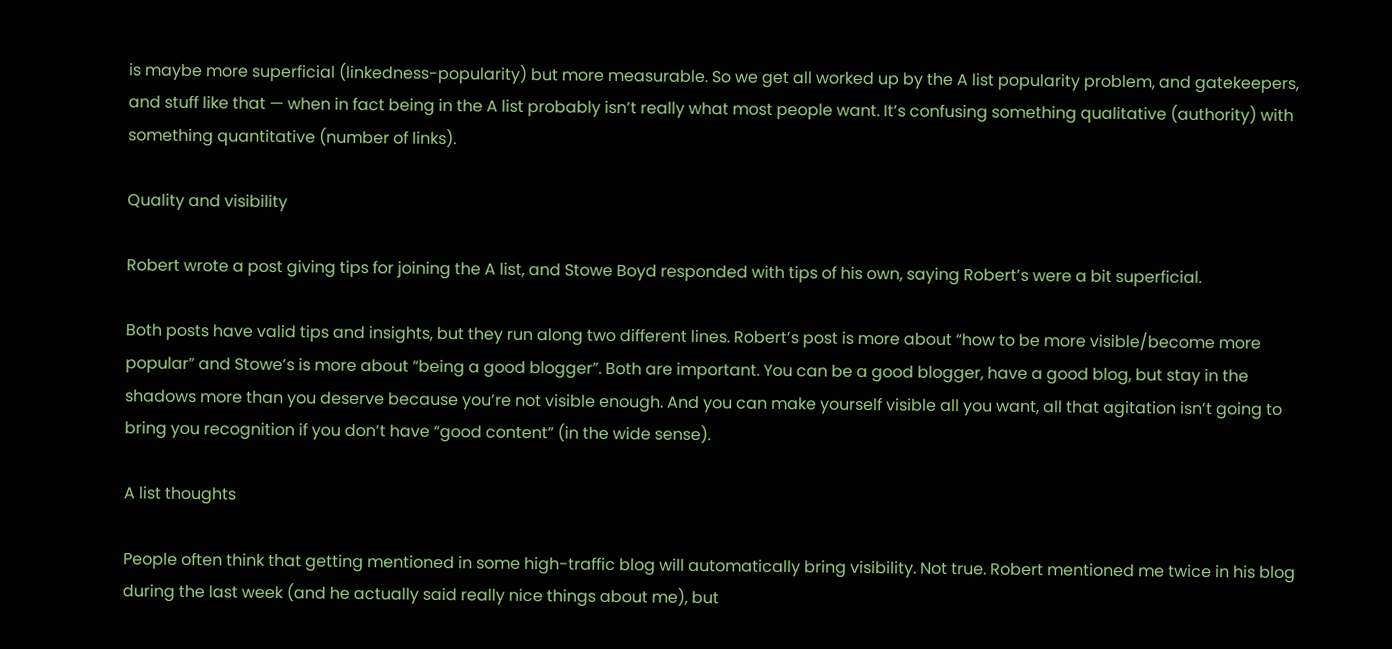is maybe more superficial (linkedness-popularity) but more measurable. So we get all worked up by the A list popularity problem, and gatekeepers, and stuff like that — when in fact being in the A list probably isn’t really what most people want. It’s confusing something qualitative (authority) with something quantitative (number of links).

Quality and visibility

Robert wrote a post giving tips for joining the A list, and Stowe Boyd responded with tips of his own, saying Robert’s were a bit superficial.

Both posts have valid tips and insights, but they run along two different lines. Robert’s post is more about “how to be more visible/become more popular” and Stowe’s is more about “being a good blogger”. Both are important. You can be a good blogger, have a good blog, but stay in the shadows more than you deserve because you’re not visible enough. And you can make yourself visible all you want, all that agitation isn’t going to bring you recognition if you don’t have “good content” (in the wide sense).

A list thoughts

People often think that getting mentioned in some high-traffic blog will automatically bring visibility. Not true. Robert mentioned me twice in his blog during the last week (and he actually said really nice things about me), but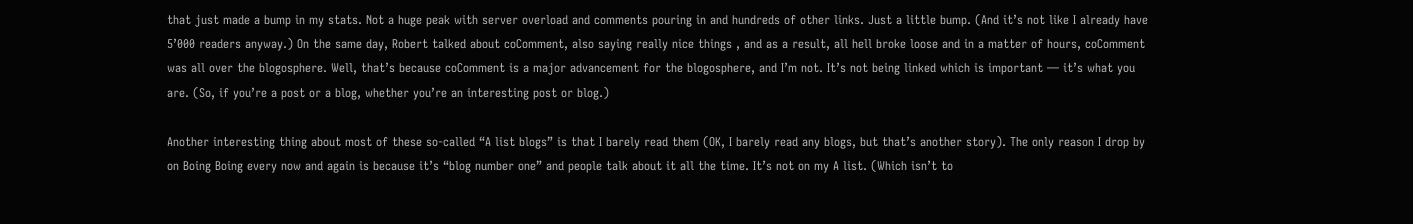that just made a bump in my stats. Not a huge peak with server overload and comments pouring in and hundreds of other links. Just a little bump. (And it’s not like I already have 5’000 readers anyway.) On the same day, Robert talked about coComment, also saying really nice things , and as a result, all hell broke loose and in a matter of hours, coComment was all over the blogosphere. Well, that’s because coComment is a major advancement for the blogosphere, and I’m not. It’s not being linked which is important — it’s what you are. (So, if you’re a post or a blog, whether you’re an interesting post or blog.)

Another interesting thing about most of these so-called “A list blogs” is that I barely read them (OK, I barely read any blogs, but that’s another story). The only reason I drop by on Boing Boing every now and again is because it’s “blog number one” and people talk about it all the time. It’s not on my A list. (Which isn’t to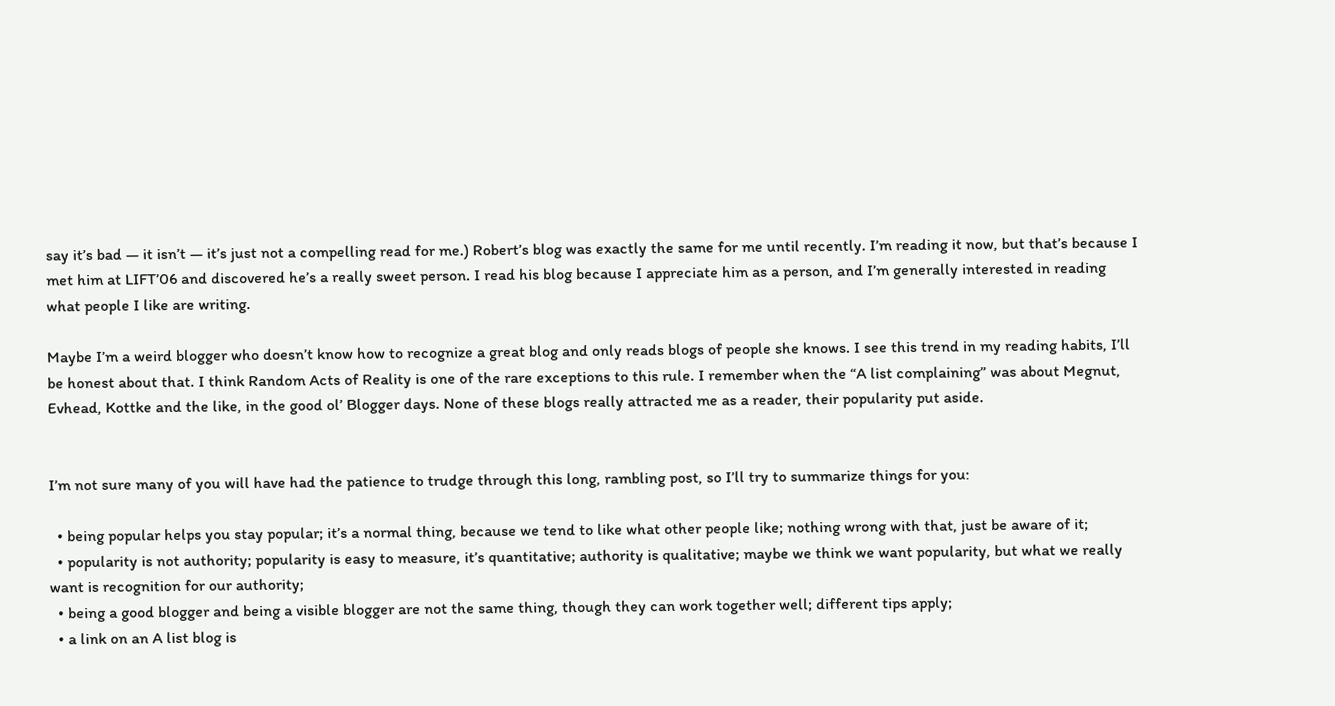say it’s bad — it isn’t — it’s just not a compelling read for me.) Robert’s blog was exactly the same for me until recently. I’m reading it now, but that’s because I met him at LIFT’06 and discovered he’s a really sweet person. I read his blog because I appreciate him as a person, and I’m generally interested in reading what people I like are writing.

Maybe I’m a weird blogger who doesn’t know how to recognize a great blog and only reads blogs of people she knows. I see this trend in my reading habits, I’ll be honest about that. I think Random Acts of Reality is one of the rare exceptions to this rule. I remember when the “A list complaining” was about Megnut, Evhead, Kottke and the like, in the good ol’ Blogger days. None of these blogs really attracted me as a reader, their popularity put aside.


I’m not sure many of you will have had the patience to trudge through this long, rambling post, so I’ll try to summarize things for you:

  • being popular helps you stay popular; it’s a normal thing, because we tend to like what other people like; nothing wrong with that, just be aware of it;
  • popularity is not authority; popularity is easy to measure, it’s quantitative; authority is qualitative; maybe we think we want popularity, but what we really want is recognition for our authority;
  • being a good blogger and being a visible blogger are not the same thing, though they can work together well; different tips apply;
  • a link on an A list blog is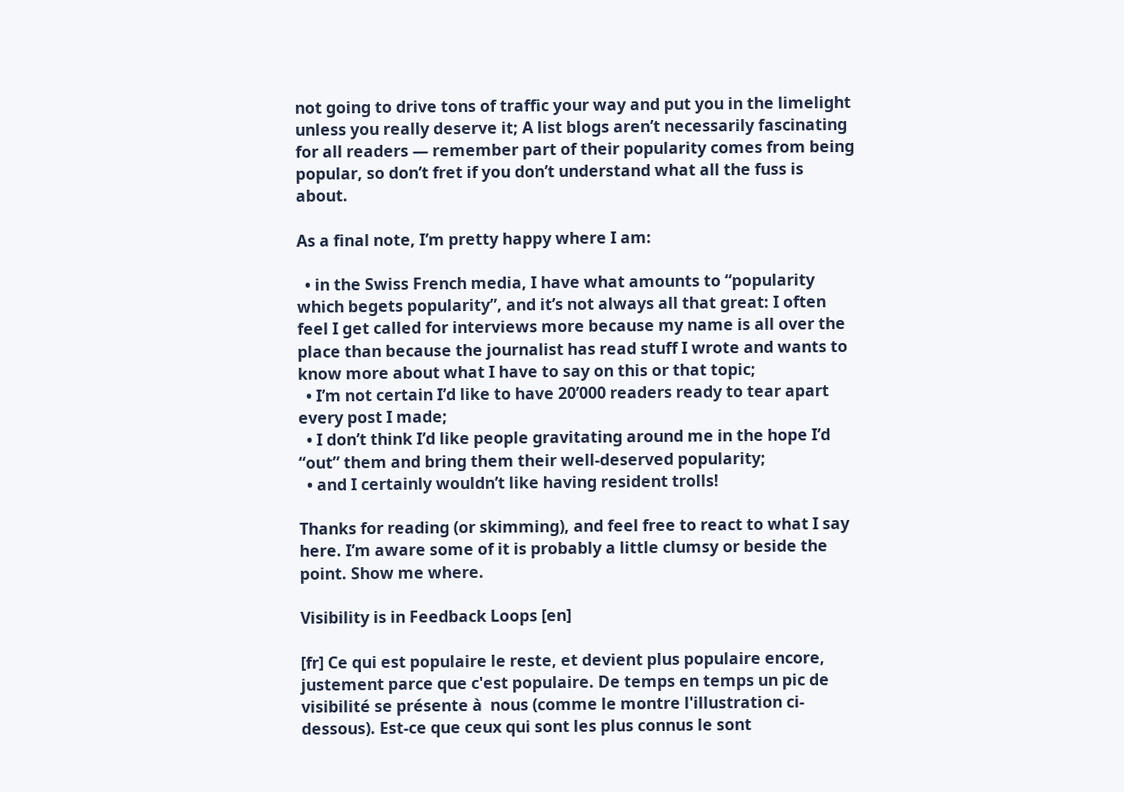not going to drive tons of traffic your way and put you in the limelight unless you really deserve it; A list blogs aren’t necessarily fascinating for all readers — remember part of their popularity comes from being popular, so don’t fret if you don’t understand what all the fuss is about.

As a final note, I’m pretty happy where I am:

  • in the Swiss French media, I have what amounts to “popularity which begets popularity”, and it’s not always all that great: I often feel I get called for interviews more because my name is all over the place than because the journalist has read stuff I wrote and wants to know more about what I have to say on this or that topic;
  • I’m not certain I’d like to have 20’000 readers ready to tear apart every post I made;
  • I don’t think I’d like people gravitating around me in the hope I’d “out” them and bring them their well-deserved popularity;
  • and I certainly wouldn’t like having resident trolls!

Thanks for reading (or skimming), and feel free to react to what I say here. I’m aware some of it is probably a little clumsy or beside the point. Show me where.

Visibility is in Feedback Loops [en]

[fr] Ce qui est populaire le reste, et devient plus populaire encore, justement parce que c'est populaire. De temps en temps un pic de visibilité se présente à  nous (comme le montre l'illustration ci-dessous). Est-ce que ceux qui sont les plus connus le sont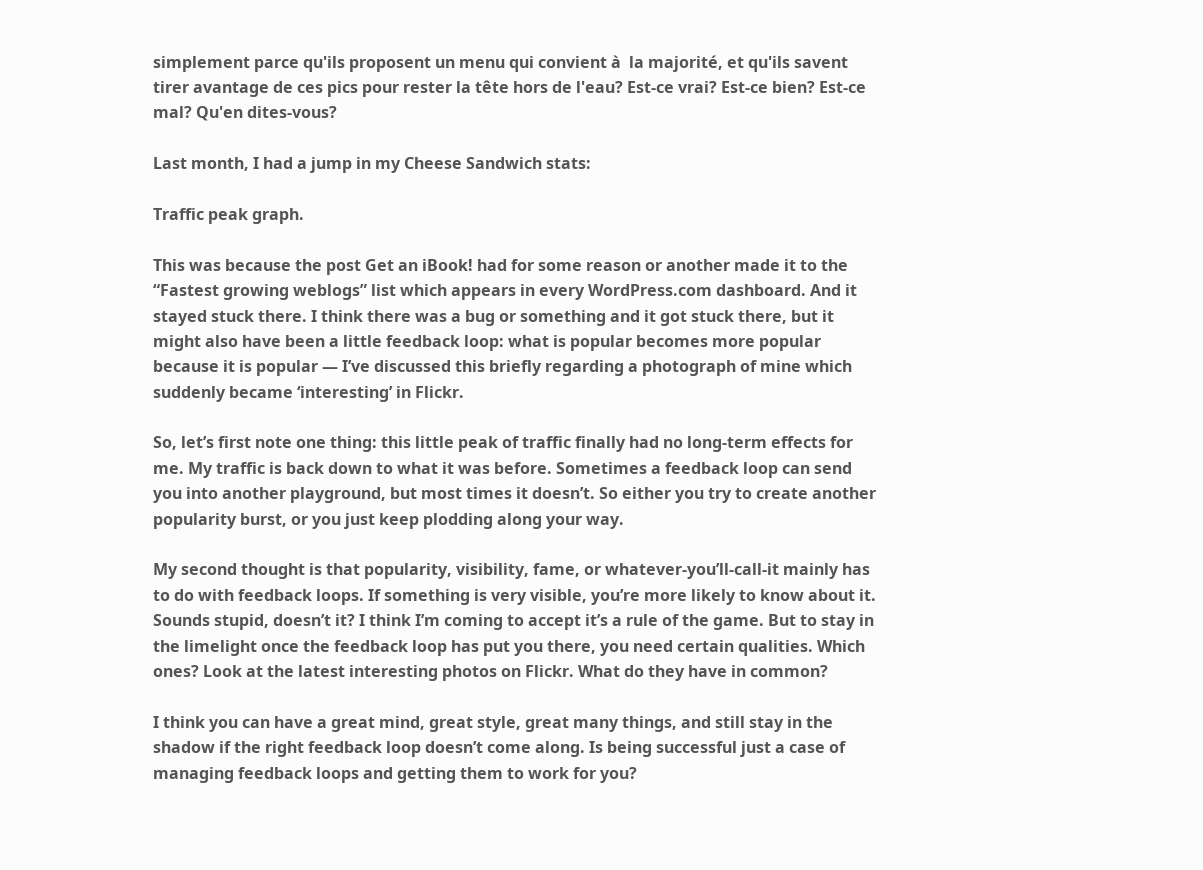simplement parce qu'ils proposent un menu qui convient à  la majorité, et qu'ils savent tirer avantage de ces pics pour rester la tête hors de l'eau? Est-ce vrai? Est-ce bien? Est-ce mal? Qu'en dites-vous?

Last month, I had a jump in my Cheese Sandwich stats:

Traffic peak graph.

This was because the post Get an iBook! had for some reason or another made it to the “Fastest growing weblogs” list which appears in every WordPress.com dashboard. And it stayed stuck there. I think there was a bug or something and it got stuck there, but it might also have been a little feedback loop: what is popular becomes more popular because it is popular — I’ve discussed this briefly regarding a photograph of mine which suddenly became ‘interesting’ in Flickr.

So, let’s first note one thing: this little peak of traffic finally had no long-term effects for me. My traffic is back down to what it was before. Sometimes a feedback loop can send you into another playground, but most times it doesn’t. So either you try to create another popularity burst, or you just keep plodding along your way.

My second thought is that popularity, visibility, fame, or whatever-you’ll-call-it mainly has to do with feedback loops. If something is very visible, you’re more likely to know about it. Sounds stupid, doesn’t it? I think I’m coming to accept it’s a rule of the game. But to stay in the limelight once the feedback loop has put you there, you need certain qualities. Which ones? Look at the latest interesting photos on Flickr. What do they have in common?

I think you can have a great mind, great style, great many things, and still stay in the shadow if the right feedback loop doesn’t come along. Is being successful just a case of managing feedback loops and getting them to work for you?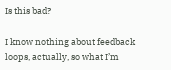Is this bad?

I know nothing about feedback loops, actually, so what I’m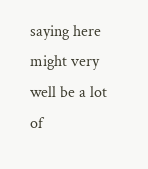saying here might very well be a lot of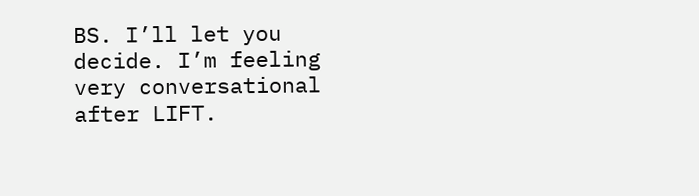BS. I’ll let you decide. I’m feeling very conversational after LIFT.